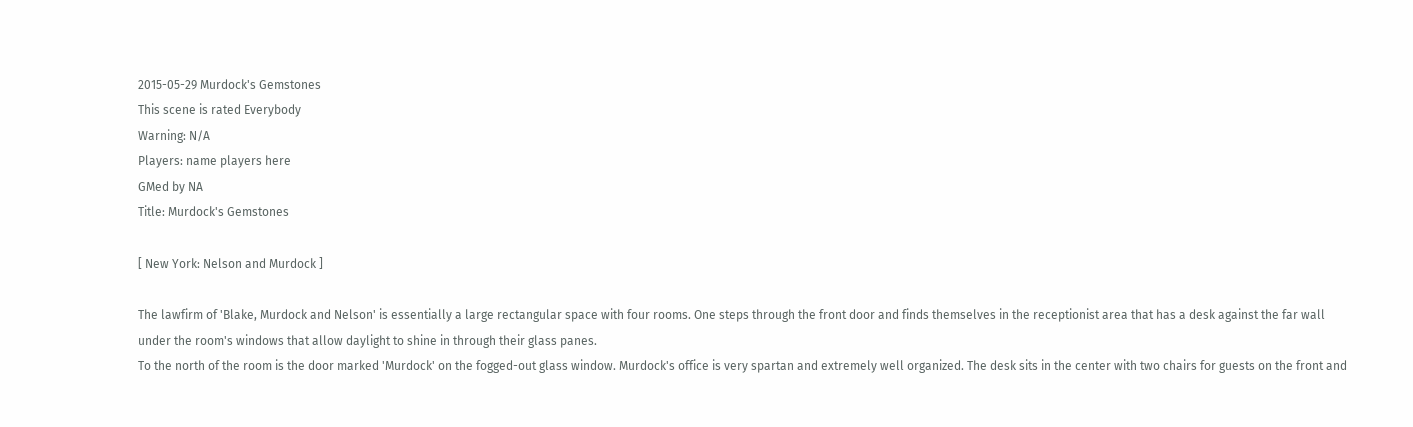2015-05-29 Murdock's Gemstones
This scene is rated Everybody
Warning: N/A
Players: name players here
GMed by NA
Title: Murdock's Gemstones

[ New York: Nelson and Murdock ]

The lawfirm of 'Blake, Murdock and Nelson' is essentially a large rectangular space with four rooms. One steps through the front door and finds themselves in the receptionist area that has a desk against the far wall under the room's windows that allow daylight to shine in through their glass panes.
To the north of the room is the door marked 'Murdock' on the fogged-out glass window. Murdock's office is very spartan and extremely well organized. The desk sits in the center with two chairs for guests on the front and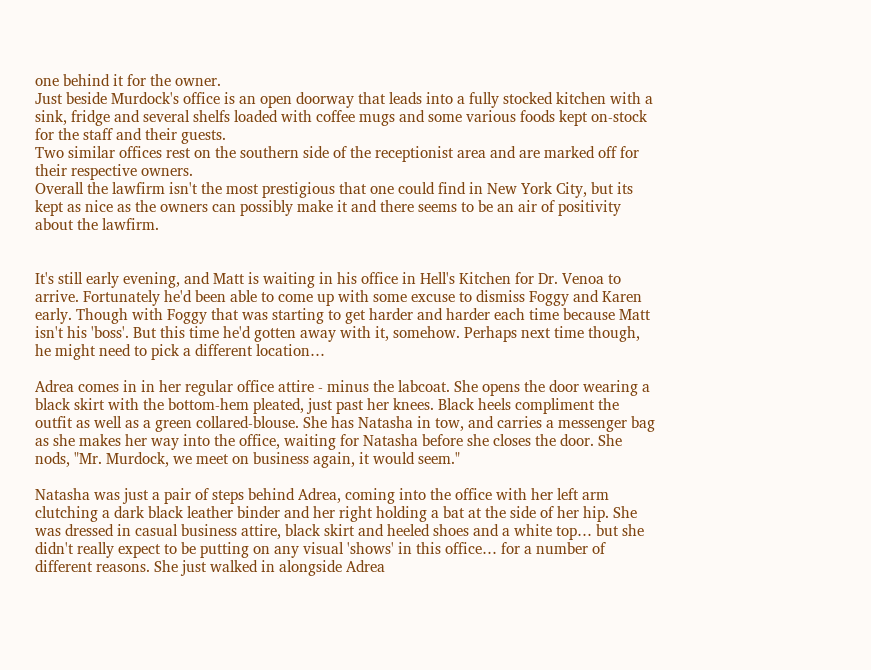one behind it for the owner.
Just beside Murdock's office is an open doorway that leads into a fully stocked kitchen with a sink, fridge and several shelfs loaded with coffee mugs and some various foods kept on-stock for the staff and their guests.
Two similar offices rest on the southern side of the receptionist area and are marked off for their respective owners.
Overall the lawfirm isn't the most prestigious that one could find in New York City, but its kept as nice as the owners can possibly make it and there seems to be an air of positivity about the lawfirm.


It's still early evening, and Matt is waiting in his office in Hell's Kitchen for Dr. Venoa to arrive. Fortunately he'd been able to come up with some excuse to dismiss Foggy and Karen early. Though with Foggy that was starting to get harder and harder each time because Matt isn't his 'boss'. But this time he'd gotten away with it, somehow. Perhaps next time though, he might need to pick a different location…

Adrea comes in in her regular office attire - minus the labcoat. She opens the door wearing a black skirt with the bottom-hem pleated, just past her knees. Black heels compliment the outfit as well as a green collared-blouse. She has Natasha in tow, and carries a messenger bag as she makes her way into the office, waiting for Natasha before she closes the door. She nods, "Mr. Murdock, we meet on business again, it would seem."

Natasha was just a pair of steps behind Adrea, coming into the office with her left arm clutching a dark black leather binder and her right holding a bat at the side of her hip. She was dressed in casual business attire, black skirt and heeled shoes and a white top… but she didn't really expect to be putting on any visual 'shows' in this office… for a number of different reasons. She just walked in alongside Adrea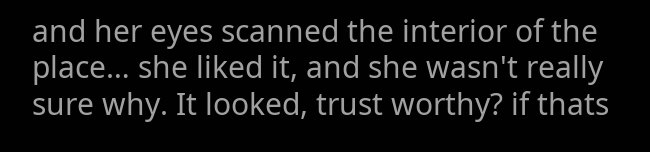and her eyes scanned the interior of the place… she liked it, and she wasn't really sure why. It looked, trust worthy? if thats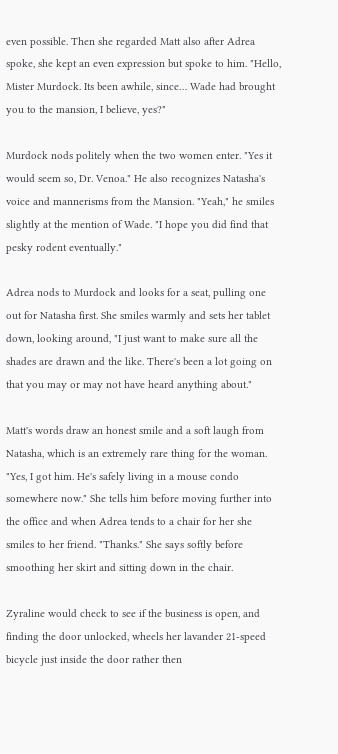even possible. Then she regarded Matt also after Adrea spoke, she kept an even expression but spoke to him. "Hello, Mister Murdock. Its been awhile, since… Wade had brought you to the mansion, I believe, yes?"

Murdock nods politely when the two women enter. "Yes it would seem so, Dr. Venoa." He also recognizes Natasha's voice and mannerisms from the Mansion. "Yeah," he smiles slightly at the mention of Wade. "I hope you did find that pesky rodent eventually."

Adrea nods to Murdock and looks for a seat, pulling one out for Natasha first. She smiles warmly and sets her tablet down, looking around, "I just want to make sure all the shades are drawn and the like. There's been a lot going on that you may or may not have heard anything about."

Matt's words draw an honest smile and a soft laugh from Natasha, which is an extremely rare thing for the woman. "Yes, I got him. He's safely living in a mouse condo somewhere now." She tells him before moving further into the office and when Adrea tends to a chair for her she smiles to her friend. "Thanks." She says softly before smoothing her skirt and sitting down in the chair.

Zyraline would check to see if the business is open, and finding the door unlocked, wheels her lavander 21-speed bicycle just inside the door rather then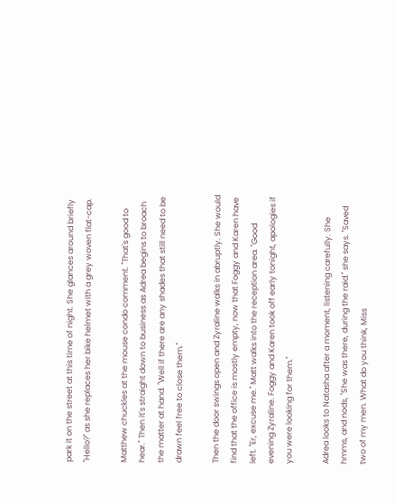park it on the street at this time of night. She glances around briefly "Hello?" as she replaces her bike helmet with a grey woven flat-cap.

Matthew chuckles at the mouse condo comment. "That's good to hear." Then it's straight down to business as Adrea begins to broach the matter at hand. "Well if there are any shades that still need to be drawn feel free to close them."

Then the door swings open and Zyraline walks in abruptly. She would find that the office is mostly empty, now that Foggy and Karen have left. "Er, excuse me." Matt walks into the reception area. "Good evening Zyraline. Foggy and Karen took off early tonight, apologies if you were looking for them."

Adrea looks to Natasha after a moment, listening carefully. She hmms, and nods, "She was there, during the raid." she says. "Saved two of my men. What do you think, Miss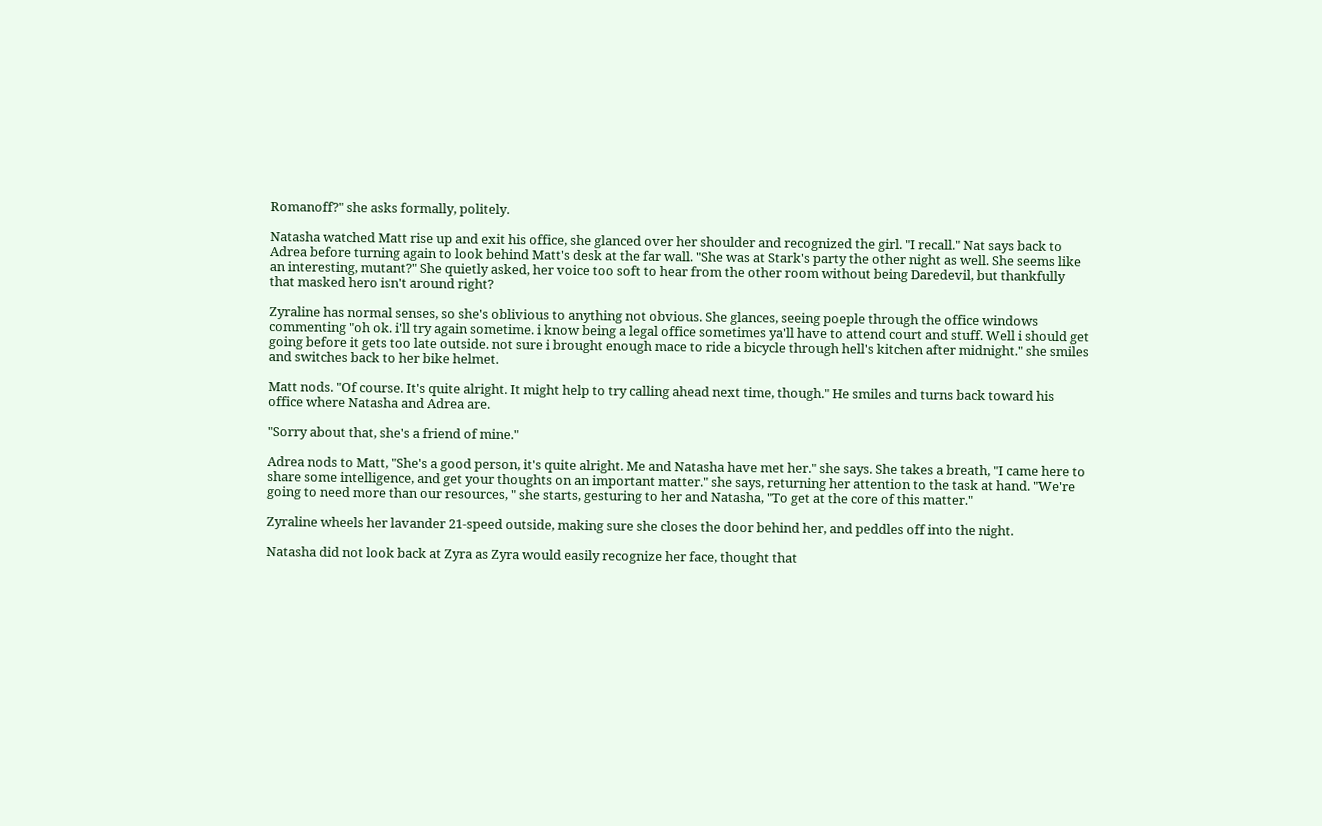Romanoff?" she asks formally, politely.

Natasha watched Matt rise up and exit his office, she glanced over her shoulder and recognized the girl. "I recall." Nat says back to Adrea before turning again to look behind Matt's desk at the far wall. "She was at Stark's party the other night as well. She seems like an interesting, mutant?" She quietly asked, her voice too soft to hear from the other room without being Daredevil, but thankfully that masked hero isn't around right?

Zyraline has normal senses, so she's oblivious to anything not obvious. She glances, seeing poeple through the office windows commenting "oh ok. i'll try again sometime. i know being a legal office sometimes ya'll have to attend court and stuff. Well i should get going before it gets too late outside. not sure i brought enough mace to ride a bicycle through hell's kitchen after midnight." she smiles and switches back to her bike helmet.

Matt nods. "Of course. It's quite alright. It might help to try calling ahead next time, though." He smiles and turns back toward his office where Natasha and Adrea are.

"Sorry about that, she's a friend of mine."

Adrea nods to Matt, "She's a good person, it's quite alright. Me and Natasha have met her." she says. She takes a breath, "I came here to share some intelligence, and get your thoughts on an important matter." she says, returning her attention to the task at hand. "We're going to need more than our resources, " she starts, gesturing to her and Natasha, "To get at the core of this matter."

Zyraline wheels her lavander 21-speed outside, making sure she closes the door behind her, and peddles off into the night.

Natasha did not look back at Zyra as Zyra would easily recognize her face, thought that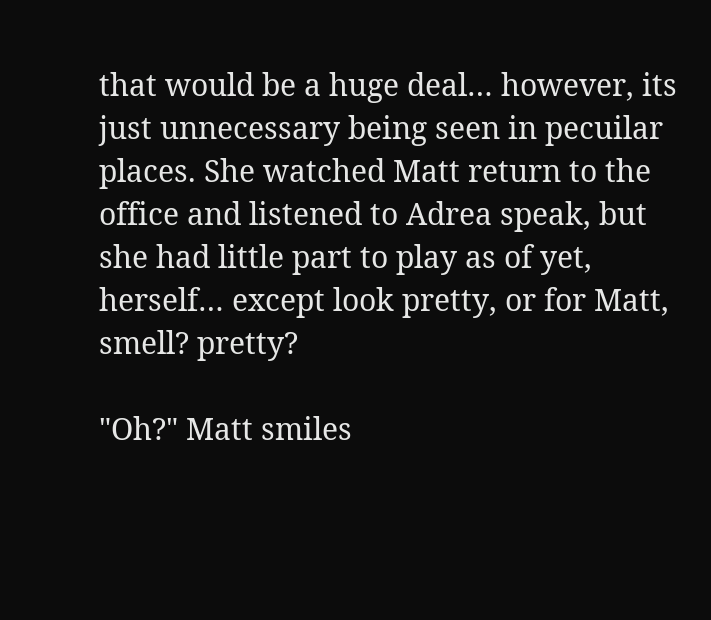that would be a huge deal… however, its just unnecessary being seen in pecuilar places. She watched Matt return to the office and listened to Adrea speak, but she had little part to play as of yet, herself… except look pretty, or for Matt, smell? pretty?

"Oh?" Matt smiles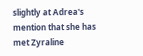slightly at Adrea's mention that she has met Zyraline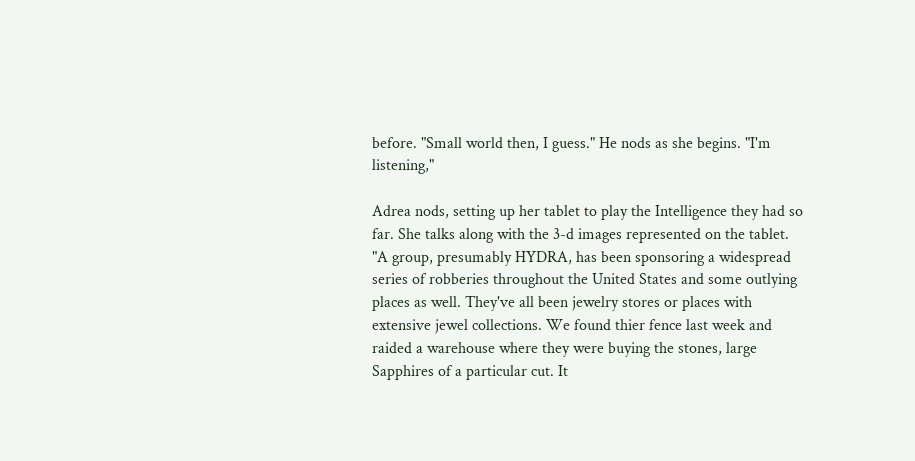before. "Small world then, I guess." He nods as she begins. "I'm listening,"

Adrea nods, setting up her tablet to play the Intelligence they had so far. She talks along with the 3-d images represented on the tablet. "A group, presumably HYDRA, has been sponsoring a widespread series of robberies throughout the United States and some outlying places as well. They've all been jewelry stores or places with extensive jewel collections. We found thier fence last week and raided a warehouse where they were buying the stones, large Sapphires of a particular cut. It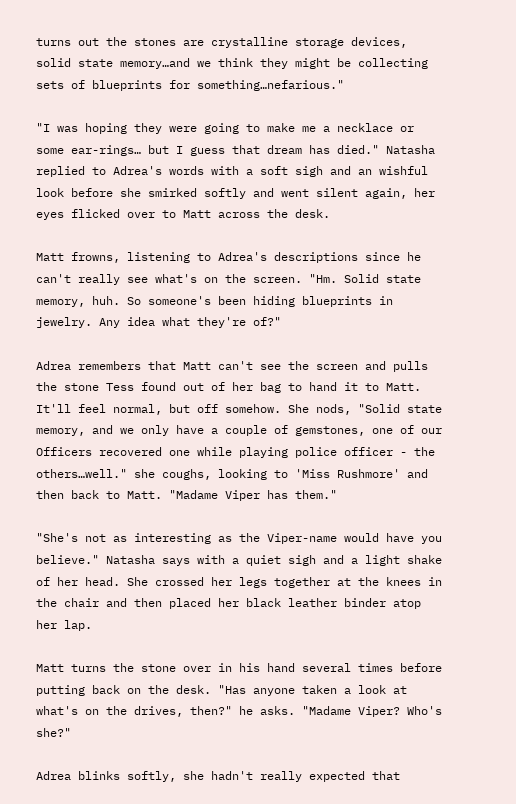turns out the stones are crystalline storage devices, solid state memory…and we think they might be collecting sets of blueprints for something…nefarious."

"I was hoping they were going to make me a necklace or some ear-rings… but I guess that dream has died." Natasha replied to Adrea's words with a soft sigh and an wishful look before she smirked softly and went silent again, her eyes flicked over to Matt across the desk.

Matt frowns, listening to Adrea's descriptions since he can't really see what's on the screen. "Hm. Solid state memory, huh. So someone's been hiding blueprints in jewelry. Any idea what they're of?"

Adrea remembers that Matt can't see the screen and pulls the stone Tess found out of her bag to hand it to Matt. It'll feel normal, but off somehow. She nods, "Solid state memory, and we only have a couple of gemstones, one of our Officers recovered one while playing police officer - the others…well." she coughs, looking to 'Miss Rushmore' and then back to Matt. "Madame Viper has them."

"She's not as interesting as the Viper-name would have you believe." Natasha says with a quiet sigh and a light shake of her head. She crossed her legs together at the knees in the chair and then placed her black leather binder atop her lap.

Matt turns the stone over in his hand several times before putting back on the desk. "Has anyone taken a look at what's on the drives, then?" he asks. "Madame Viper? Who's she?"

Adrea blinks softly, she hadn't really expected that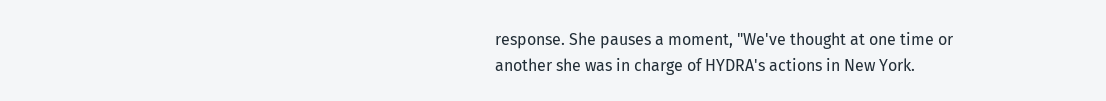response. She pauses a moment, "We've thought at one time or another she was in charge of HYDRA's actions in New York.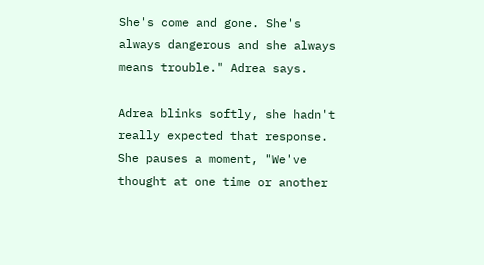She's come and gone. She's always dangerous and she always means trouble." Adrea says.

Adrea blinks softly, she hadn't really expected that response. She pauses a moment, "We've thought at one time or another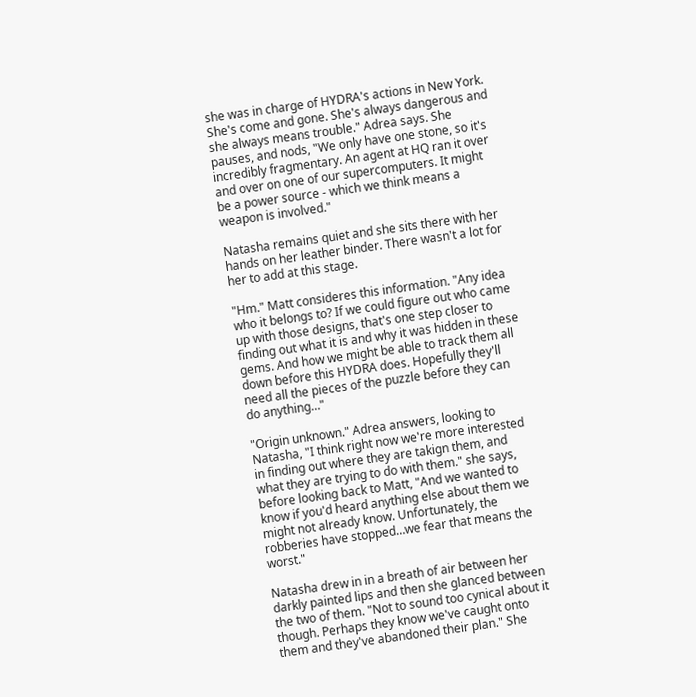she was in charge of HYDRA's actions in New York. She's come and gone. She's always dangerous and she always means trouble." Adrea says. She pauses, and nods, "We only have one stone, so it's incredibly fragmentary. An agent at HQ ran it over and over on one of our supercomputers. It might be a power source - which we think means a weapon is involved."

Natasha remains quiet and she sits there with her hands on her leather binder. There wasn't a lot for her to add at this stage.

"Hm." Matt consideres this information. "Any idea who it belongs to? If we could figure out who came up with those designs, that's one step closer to finding out what it is and why it was hidden in these gems. And how we might be able to track them all down before this HYDRA does. Hopefully they'll need all the pieces of the puzzle before they can do anything…"

"Origin unknown." Adrea answers, looking to Natasha, "I think right now we're more interested in finding out where they are takign them, and what they are trying to do with them." she says, before looking back to Matt, "And we wanted to know if you'd heard anything else about them we might not already know. Unfortunately, the robberies have stopped…we fear that means the worst."

Natasha drew in in a breath of air between her darkly painted lips and then she glanced between the two of them. "Not to sound too cynical about it though. Perhaps they know we've caught onto them and they've abandoned their plan." She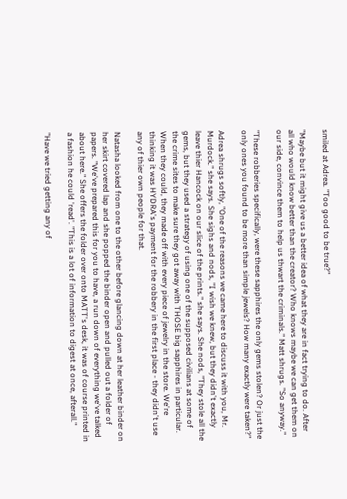smiled at Adrea. "Too good to be true?"

"Maybe but it might give us a better idea of what they are in fact trying to do. After all who would know better than the creator? Who knows maybe we can get them on our side, convince them to help us thwart the criminals." Matt shrugs. "So anyway."

"These robberies specifically, were these sapphires the only gems stolen? Or just the only ones you found to be more than simple jewels? How many exactly were taken?"

Adrea shrugs softly, "One of the reasons we came here to discuss it with you, Mr. Murdock." she says. She sighs and nods, "I wish we knew, but they didn't exactly leave thier Hancock on our slice of the prints." she says. She nods, "They stole all the gems, but they used a strategy of using one of the supposed civilians at some of the crime sites to make sure they got away with THOSE big sapphires in particular. When they could, they made off with every piece of jewelry in the store. We're thinking it was HYDRA's payment for the robbery in the first place - they didn't use any of thier own people for that.

Natasha looked from one to the other before glancing down at her leather binder on her skirt covered lap and she popped the binder open and pulled out a folder of papers. "We've prepared this for you to have, a run down of everything we've talked about here." She offers the folder over onto MATT's desk, it was of course printed in a fashion he could 'read'. "This is a lot of information to digest at once, afterall."

"Have we tried getting any of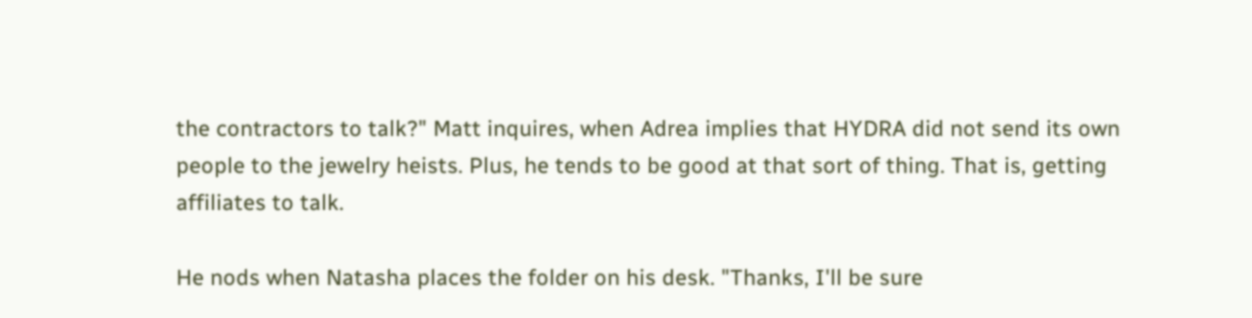the contractors to talk?" Matt inquires, when Adrea implies that HYDRA did not send its own people to the jewelry heists. Plus, he tends to be good at that sort of thing. That is, getting affiliates to talk.

He nods when Natasha places the folder on his desk. "Thanks, I'll be sure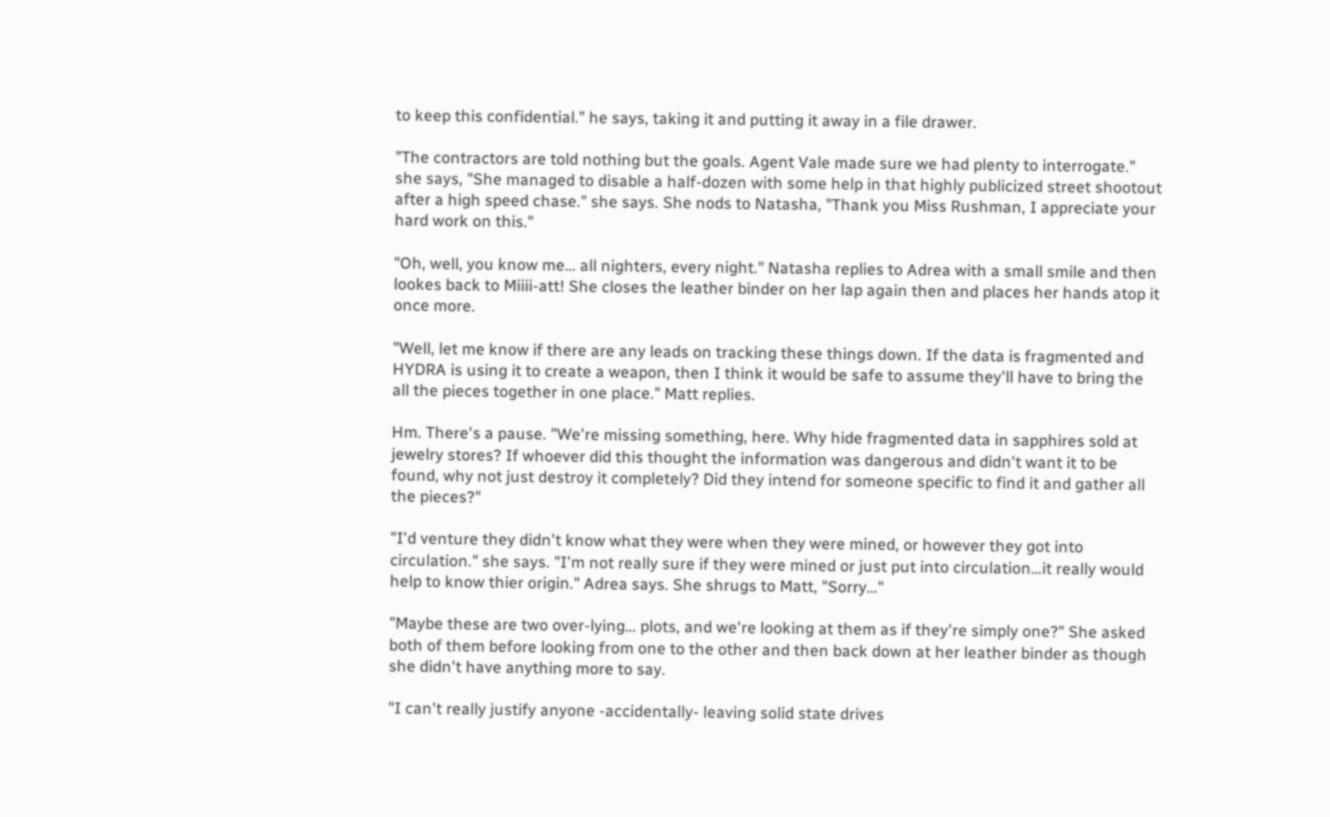to keep this confidential." he says, taking it and putting it away in a file drawer.

"The contractors are told nothing but the goals. Agent Vale made sure we had plenty to interrogate." she says, "She managed to disable a half-dozen with some help in that highly publicized street shootout after a high speed chase." she says. She nods to Natasha, "Thank you Miss Rushman, I appreciate your hard work on this."

"Oh, well, you know me… all nighters, every night." Natasha replies to Adrea with a small smile and then lookes back to Miiii-att! She closes the leather binder on her lap again then and places her hands atop it once more.

"Well, let me know if there are any leads on tracking these things down. If the data is fragmented and HYDRA is using it to create a weapon, then I think it would be safe to assume they'll have to bring the all the pieces together in one place." Matt replies.

Hm. There's a pause. "We're missing something, here. Why hide fragmented data in sapphires sold at jewelry stores? If whoever did this thought the information was dangerous and didn't want it to be found, why not just destroy it completely? Did they intend for someone specific to find it and gather all the pieces?"

"I'd venture they didn't know what they were when they were mined, or however they got into circulation." she says. "I'm not really sure if they were mined or just put into circulation…it really would help to know thier origin." Adrea says. She shrugs to Matt, "Sorry…"

"Maybe these are two over-lying… plots, and we're looking at them as if they're simply one?" She asked both of them before looking from one to the other and then back down at her leather binder as though she didn't have anything more to say.

"I can't really justify anyone -accidentally- leaving solid state drives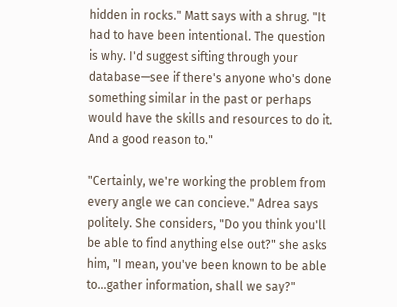hidden in rocks." Matt says with a shrug. "It had to have been intentional. The question is why. I'd suggest sifting through your database—see if there's anyone who's done something similar in the past or perhaps would have the skills and resources to do it. And a good reason to."

"Certainly, we're working the problem from every angle we can concieve." Adrea says politely. She considers, "Do you think you'll be able to find anything else out?" she asks him, "I mean, you've been known to be able to…gather information, shall we say?"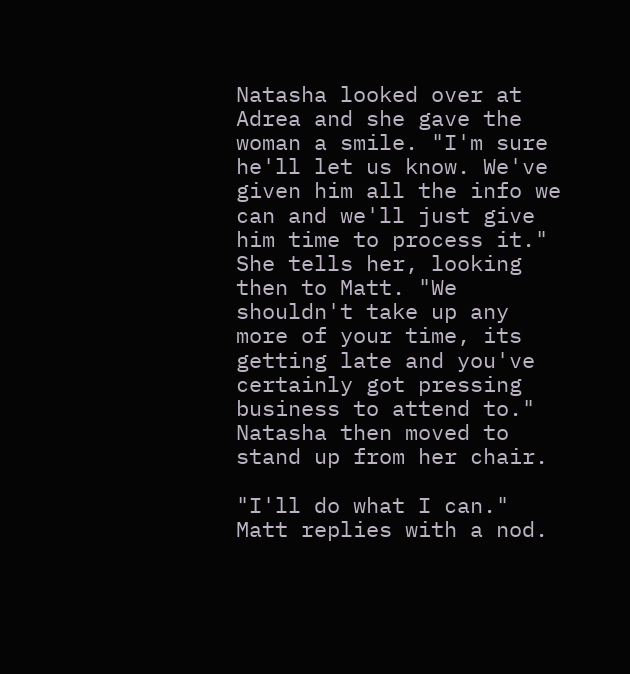Natasha looked over at Adrea and she gave the woman a smile. "I'm sure he'll let us know. We've given him all the info we can and we'll just give him time to process it." She tells her, looking then to Matt. "We shouldn't take up any more of your time, its getting late and you've certainly got pressing business to attend to." Natasha then moved to stand up from her chair.

"I'll do what I can." Matt replies with a nod.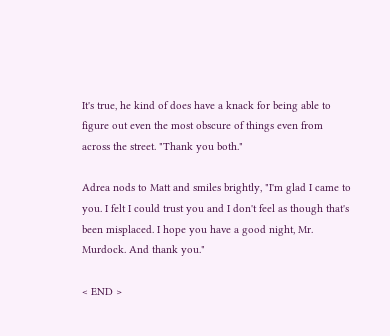It's true, he kind of does have a knack for being able to figure out even the most obscure of things even from across the street. "Thank you both."

Adrea nods to Matt and smiles brightly, "I'm glad I came to you. I felt I could trust you and I don't feel as though that's been misplaced. I hope you have a good night, Mr. Murdock. And thank you."

< END >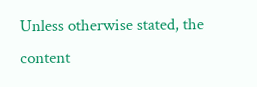Unless otherwise stated, the content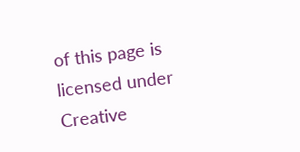of this page is licensed under Creative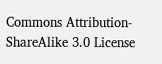Commons Attribution-ShareAlike 3.0 License